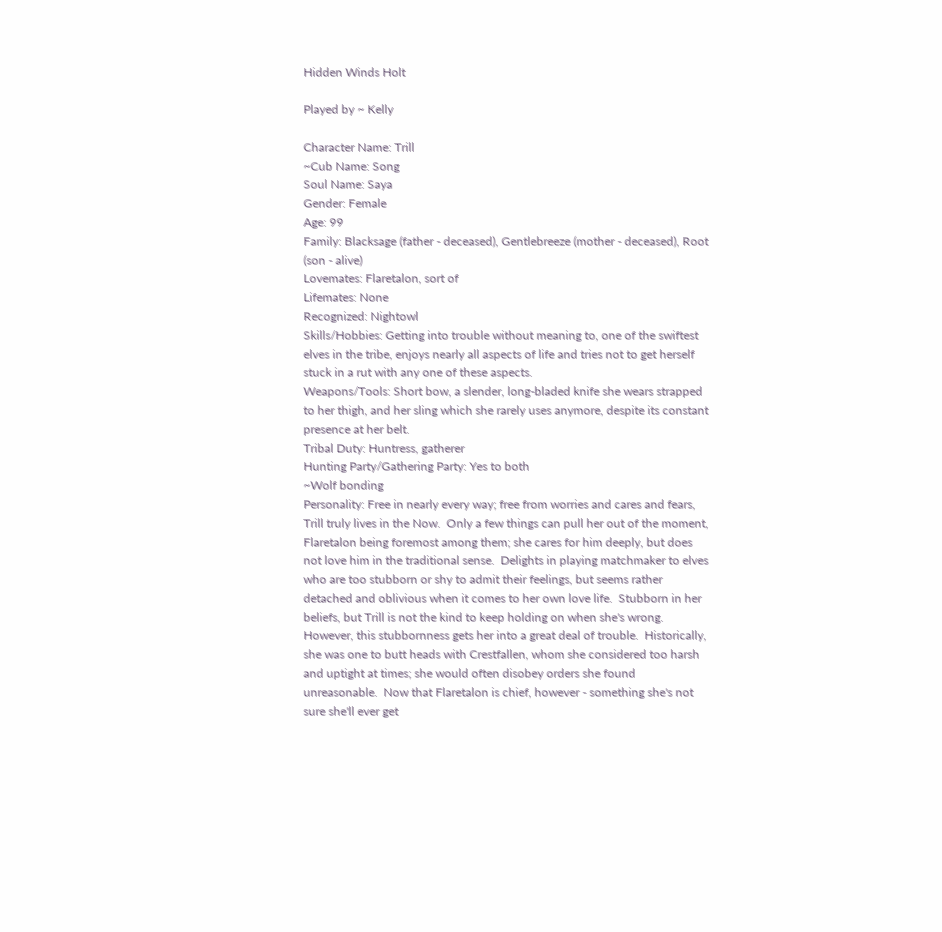Hidden Winds Holt

Played by ~ Kelly

Character Name: Trill
~Cub Name: Song
Soul Name: Saya
Gender: Female
Age: 99
Family: Blacksage (father - deceased), Gentlebreeze (mother - deceased), Root (son - alive)
Lovemates: Flaretalon, sort of
Lifemates: None
Recognized: Nightowl
Skills/Hobbies: Getting into trouble without meaning to, one of the swiftest elves in the tribe, enjoys nearly all aspects of life and tries not to get herself stuck in a rut with any one of these aspects.
Weapons/Tools: Short bow, a slender, long-bladed knife she wears strapped to her thigh, and her sling which she rarely uses anymore, despite its constant presence at her belt.
Tribal Duty: Huntress, gatherer
Hunting Party/Gathering Party: Yes to both
~Wolf bonding
Personality: Free in nearly every way; free from worries and cares and fears, Trill truly lives in the Now.  Only a few things can pull her out of the moment, Flaretalon being foremost among them; she cares for him deeply, but does not love him in the traditional sense.  Delights in playing matchmaker to elves who are too stubborn or shy to admit their feelings, but seems rather detached and oblivious when it comes to her own love life.  Stubborn in her beliefs, but Trill is not the kind to keep holding on when she's wrong.  However, this stubbornness gets her into a great deal of trouble.  Historically, she was one to butt heads with Crestfallen, whom she considered too harsh and uptight at times; she would often disobey orders she found unreasonable.  Now that Flaretalon is chief, however - something she's not sure she'll ever get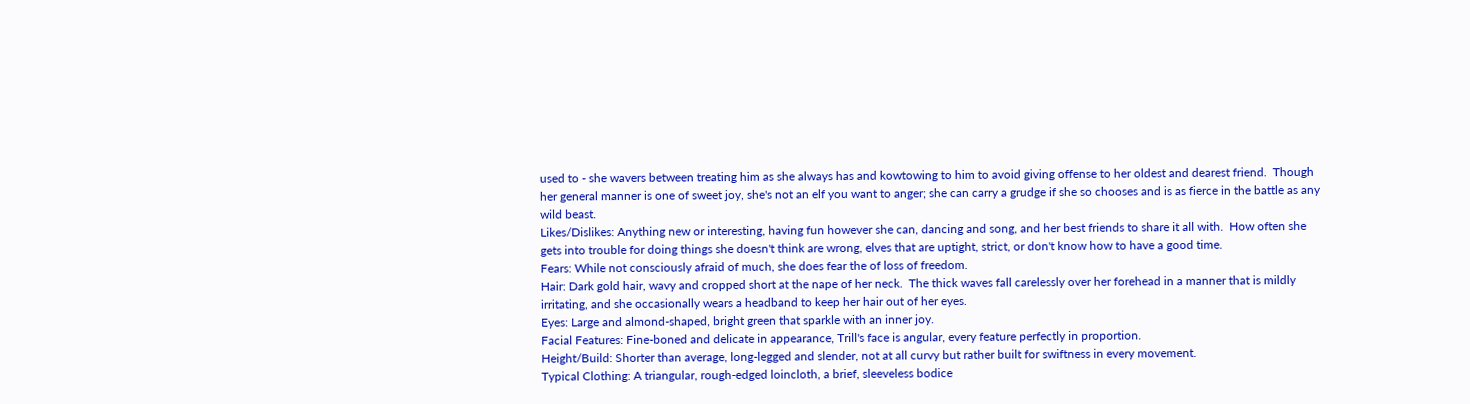used to - she wavers between treating him as she always has and kowtowing to him to avoid giving offense to her oldest and dearest friend.  Though her general manner is one of sweet joy, she's not an elf you want to anger; she can carry a grudge if she so chooses and is as fierce in the battle as any wild beast.
Likes/Dislikes: Anything new or interesting, having fun however she can, dancing and song, and her best friends to share it all with.  How often she gets into trouble for doing things she doesn't think are wrong, elves that are uptight, strict, or don't know how to have a good time.
Fears: While not consciously afraid of much, she does fear the of loss of freedom.
Hair: Dark gold hair, wavy and cropped short at the nape of her neck.  The thick waves fall carelessly over her forehead in a manner that is mildly irritating, and she occasionally wears a headband to keep her hair out of her eyes.
Eyes: Large and almond-shaped, bright green that sparkle with an inner joy.
Facial Features: Fine-boned and delicate in appearance, Trill's face is angular, every feature perfectly in proportion.
Height/Build: Shorter than average, long-legged and slender, not at all curvy but rather built for swiftness in every movement.
Typical Clothing: A triangular, rough-edged loincloth, a brief, sleeveless bodice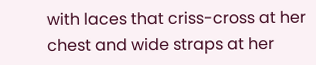with laces that criss-cross at her chest and wide straps at her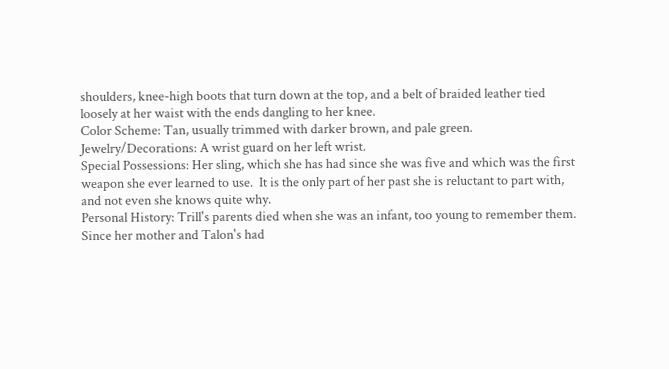shoulders, knee-high boots that turn down at the top, and a belt of braided leather tied loosely at her waist with the ends dangling to her knee.
Color Scheme: Tan, usually trimmed with darker brown, and pale green.
Jewelry/Decorations: A wrist guard on her left wrist.
Special Possessions: Her sling, which she has had since she was five and which was the first weapon she ever learned to use.  It is the only part of her past she is reluctant to part with, and not even she knows quite why.
Personal History: Trill's parents died when she was an infant, too young to remember them.  Since her mother and Talon's had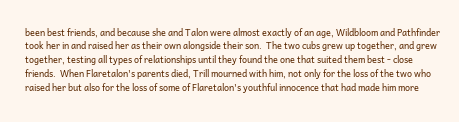been best friends, and because she and Talon were almost exactly of an age, Wildbloom and Pathfinder took her in and raised her as their own alongside their son.  The two cubs grew up together, and grew together, testing all types of relationships until they found the one that suited them best - close friends.  When Flaretalon's parents died, Trill mourned with him, not only for the loss of the two who raised her but also for the loss of some of Flaretalon's youthful innocence that had made him more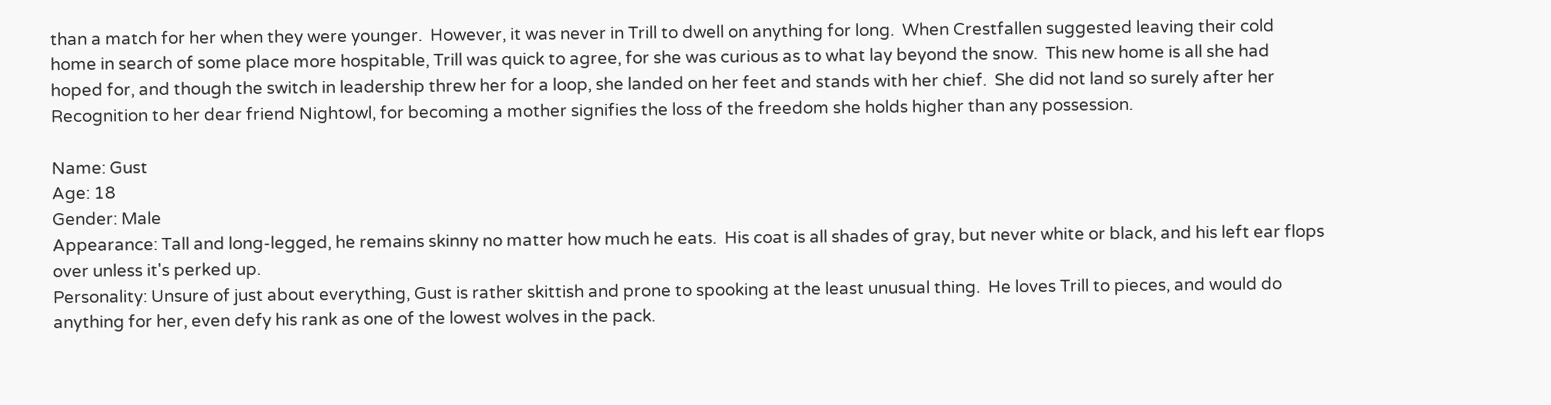than a match for her when they were younger.  However, it was never in Trill to dwell on anything for long.  When Crestfallen suggested leaving their cold home in search of some place more hospitable, Trill was quick to agree, for she was curious as to what lay beyond the snow.  This new home is all she had hoped for, and though the switch in leadership threw her for a loop, she landed on her feet and stands with her chief.  She did not land so surely after her Recognition to her dear friend Nightowl, for becoming a mother signifies the loss of the freedom she holds higher than any possession.

Name: Gust
Age: 18
Gender: Male
Appearance: Tall and long-legged, he remains skinny no matter how much he eats.  His coat is all shades of gray, but never white or black, and his left ear flops over unless it's perked up.
Personality: Unsure of just about everything, Gust is rather skittish and prone to spooking at the least unusual thing.  He loves Trill to pieces, and would do anything for her, even defy his rank as one of the lowest wolves in the pack.